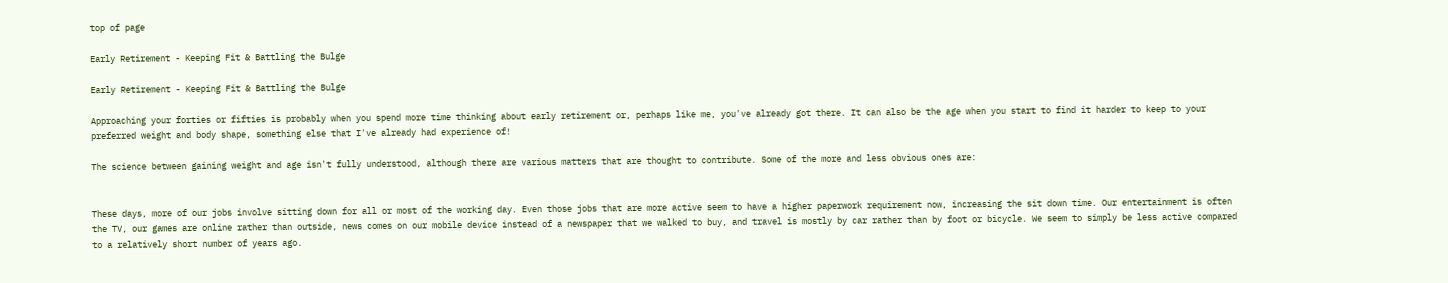top of page

Early Retirement - Keeping Fit & Battling the Bulge

Early Retirement - Keeping Fit & Battling the Bulge

Approaching your forties or fifties is probably when you spend more time thinking about early retirement or, perhaps like me, you've already got there. It can also be the age when you start to find it harder to keep to your preferred weight and body shape, something else that I've already had experience of!

The science between gaining weight and age isn't fully understood, although there are various matters that are thought to contribute. Some of the more and less obvious ones are:


These days, more of our jobs involve sitting down for all or most of the working day. Even those jobs that are more active seem to have a higher paperwork requirement now, increasing the sit down time. Our entertainment is often the TV, our games are online rather than outside, news comes on our mobile device instead of a newspaper that we walked to buy, and travel is mostly by car rather than by foot or bicycle. We seem to simply be less active compared to a relatively short number of years ago.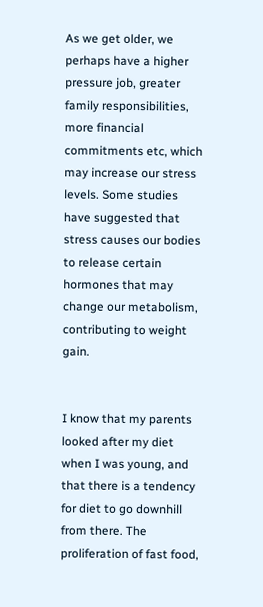As we get older, we perhaps have a higher pressure job, greater family responsibilities, more financial commitments etc, which may increase our stress levels. Some studies have suggested that stress causes our bodies to release certain hormones that may change our metabolism, contributing to weight gain.


I know that my parents looked after my diet when I was young, and that there is a tendency for diet to go downhill from there. The proliferation of fast food,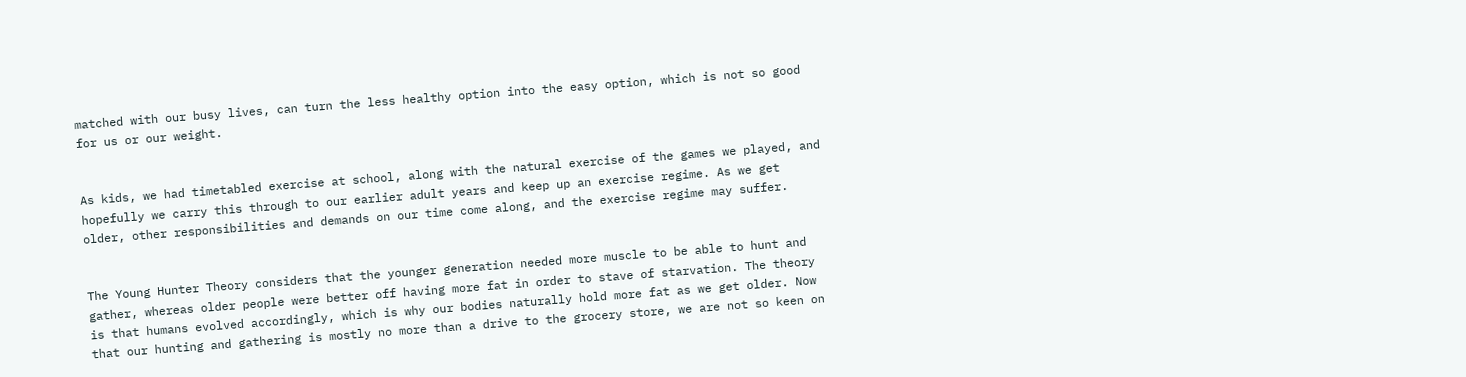matched with our busy lives, can turn the less healthy option into the easy option, which is not so good for us or our weight.


As kids, we had timetabled exercise at school, along with the natural exercise of the games we played, and hopefully we carry this through to our earlier adult years and keep up an exercise regime. As we get older, other responsibilities and demands on our time come along, and the exercise regime may suffer.


The Young Hunter Theory considers that the younger generation needed more muscle to be able to hunt and gather, whereas older people were better off having more fat in order to stave of starvation. The theory is that humans evolved accordingly, which is why our bodies naturally hold more fat as we get older. Now that our hunting and gathering is mostly no more than a drive to the grocery store, we are not so keen on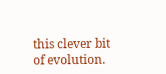this clever bit of evolution.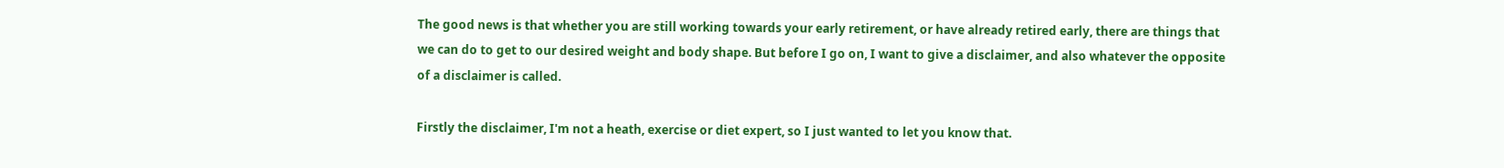The good news is that whether you are still working towards your early retirement, or have already retired early, there are things that we can do to get to our desired weight and body shape. But before I go on, I want to give a disclaimer, and also whatever the opposite of a disclaimer is called.

Firstly the disclaimer, I'm not a heath, exercise or diet expert, so I just wanted to let you know that.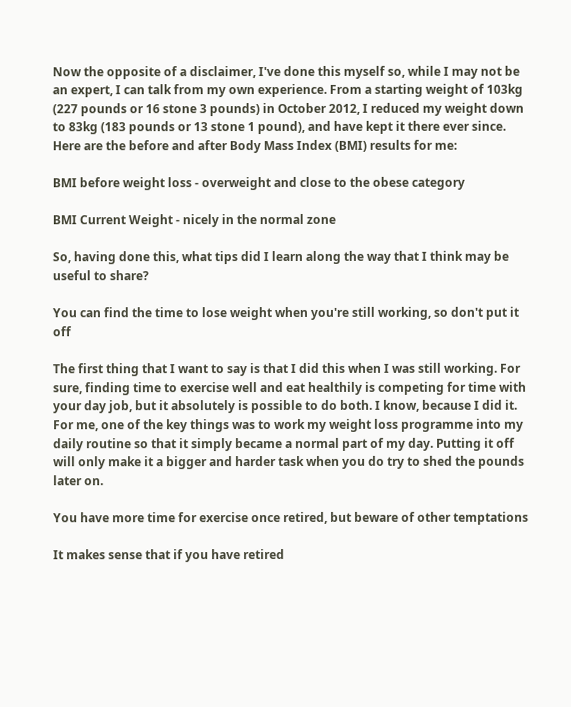Now the opposite of a disclaimer, I've done this myself so, while I may not be an expert, I can talk from my own experience. From a starting weight of 103kg (227 pounds or 16 stone 3 pounds) in October 2012, I reduced my weight down to 83kg (183 pounds or 13 stone 1 pound), and have kept it there ever since. Here are the before and after Body Mass Index (BMI) results for me:

BMI before weight loss - overweight and close to the obese category

BMI Current Weight - nicely in the normal zone

So, having done this, what tips did I learn along the way that I think may be useful to share?

You can find the time to lose weight when you're still working, so don't put it off

The first thing that I want to say is that I did this when I was still working. For sure, finding time to exercise well and eat healthily is competing for time with your day job, but it absolutely is possible to do both. I know, because I did it. For me, one of the key things was to work my weight loss programme into my daily routine so that it simply became a normal part of my day. Putting it off will only make it a bigger and harder task when you do try to shed the pounds later on.

You have more time for exercise once retired, but beware of other temptations

It makes sense that if you have retired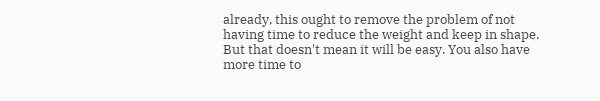already, this ought to remove the problem of not having time to reduce the weight and keep in shape. But that doesn't mean it will be easy. You also have more time to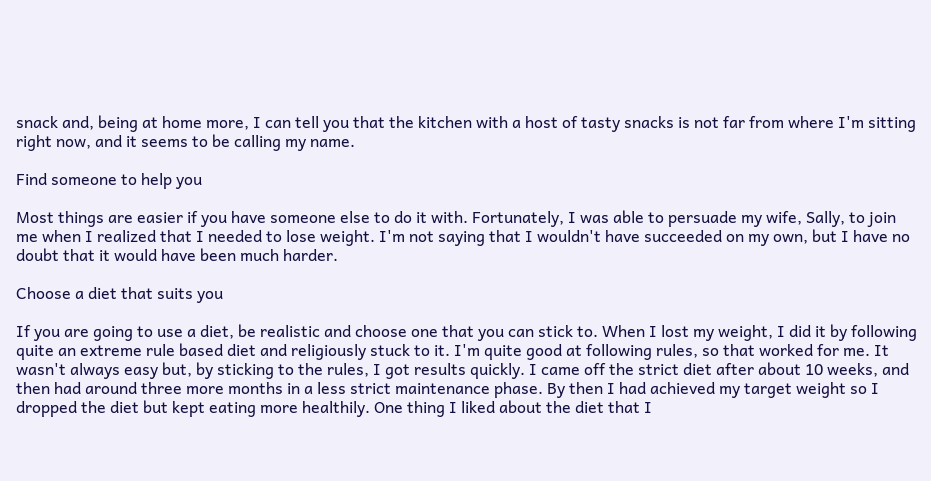snack and, being at home more, I can tell you that the kitchen with a host of tasty snacks is not far from where I'm sitting right now, and it seems to be calling my name.

Find someone to help you

Most things are easier if you have someone else to do it with. Fortunately, I was able to persuade my wife, Sally, to join me when I realized that I needed to lose weight. I'm not saying that I wouldn't have succeeded on my own, but I have no doubt that it would have been much harder.

Choose a diet that suits you

If you are going to use a diet, be realistic and choose one that you can stick to. When I lost my weight, I did it by following quite an extreme rule based diet and religiously stuck to it. I'm quite good at following rules, so that worked for me. It wasn't always easy but, by sticking to the rules, I got results quickly. I came off the strict diet after about 10 weeks, and then had around three more months in a less strict maintenance phase. By then I had achieved my target weight so I dropped the diet but kept eating more healthily. One thing I liked about the diet that I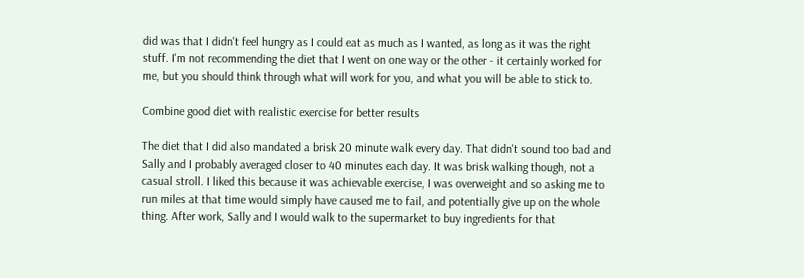did was that I didn't feel hungry as I could eat as much as I wanted, as long as it was the right stuff. I'm not recommending the diet that I went on one way or the other - it certainly worked for me, but you should think through what will work for you, and what you will be able to stick to.

Combine good diet with realistic exercise for better results

The diet that I did also mandated a brisk 20 minute walk every day. That didn't sound too bad and Sally and I probably averaged closer to 40 minutes each day. It was brisk walking though, not a casual stroll. I liked this because it was achievable exercise, I was overweight and so asking me to run miles at that time would simply have caused me to fail, and potentially give up on the whole thing. After work, Sally and I would walk to the supermarket to buy ingredients for that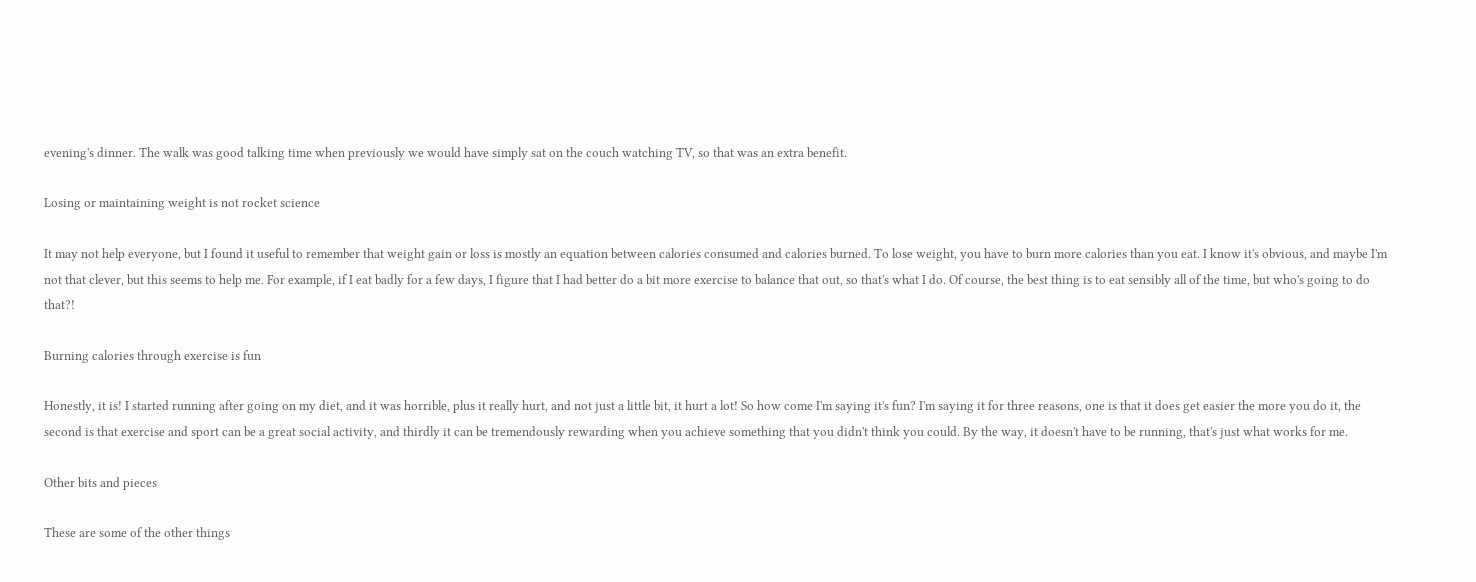evening's dinner. The walk was good talking time when previously we would have simply sat on the couch watching TV, so that was an extra benefit.

Losing or maintaining weight is not rocket science

It may not help everyone, but I found it useful to remember that weight gain or loss is mostly an equation between calories consumed and calories burned. To lose weight, you have to burn more calories than you eat. I know it's obvious, and maybe I'm not that clever, but this seems to help me. For example, if I eat badly for a few days, I figure that I had better do a bit more exercise to balance that out, so that's what I do. Of course, the best thing is to eat sensibly all of the time, but who's going to do that?!

Burning calories through exercise is fun

Honestly, it is! I started running after going on my diet, and it was horrible, plus it really hurt, and not just a little bit, it hurt a lot! So how come I'm saying it's fun? I'm saying it for three reasons, one is that it does get easier the more you do it, the second is that exercise and sport can be a great social activity, and thirdly it can be tremendously rewarding when you achieve something that you didn't think you could. By the way, it doesn't have to be running, that's just what works for me.

Other bits and pieces

These are some of the other things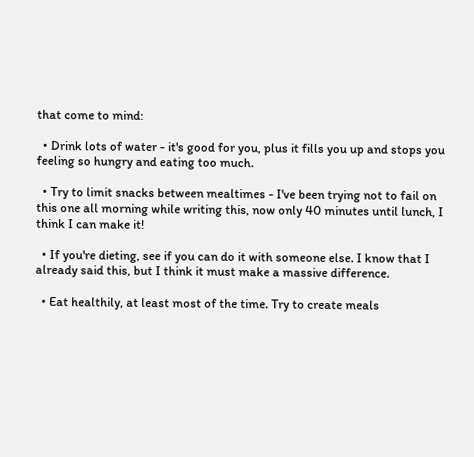that come to mind:

  • Drink lots of water - it's good for you, plus it fills you up and stops you feeling so hungry and eating too much.

  • Try to limit snacks between mealtimes - I've been trying not to fail on this one all morning while writing this, now only 40 minutes until lunch, I think I can make it!

  • If you're dieting, see if you can do it with someone else. I know that I already said this, but I think it must make a massive difference.

  • Eat healthily, at least most of the time. Try to create meals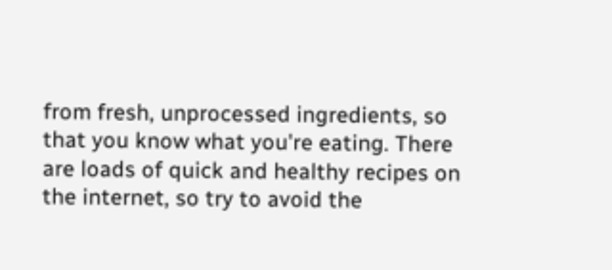from fresh, unprocessed ingredients, so that you know what you're eating. There are loads of quick and healthy recipes on the internet, so try to avoid the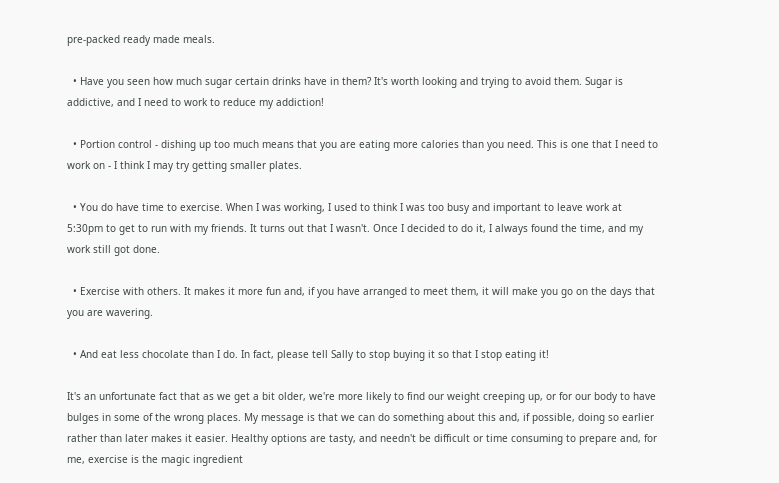pre-packed ready made meals.

  • Have you seen how much sugar certain drinks have in them? It's worth looking and trying to avoid them. Sugar is addictive, and I need to work to reduce my addiction!

  • Portion control - dishing up too much means that you are eating more calories than you need. This is one that I need to work on - I think I may try getting smaller plates.

  • You do have time to exercise. When I was working, I used to think I was too busy and important to leave work at 5:30pm to get to run with my friends. It turns out that I wasn't. Once I decided to do it, I always found the time, and my work still got done.

  • Exercise with others. It makes it more fun and, if you have arranged to meet them, it will make you go on the days that you are wavering.

  • And eat less chocolate than I do. In fact, please tell Sally to stop buying it so that I stop eating it!

It's an unfortunate fact that as we get a bit older, we're more likely to find our weight creeping up, or for our body to have bulges in some of the wrong places. My message is that we can do something about this and, if possible, doing so earlier rather than later makes it easier. Healthy options are tasty, and needn't be difficult or time consuming to prepare and, for me, exercise is the magic ingredient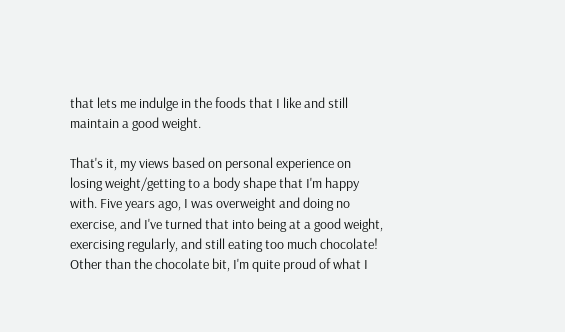that lets me indulge in the foods that I like and still maintain a good weight.

That's it, my views based on personal experience on losing weight/getting to a body shape that I'm happy with. Five years ago, I was overweight and doing no exercise, and I've turned that into being at a good weight, exercising regularly, and still eating too much chocolate! Other than the chocolate bit, I'm quite proud of what I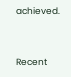achieved.


Recent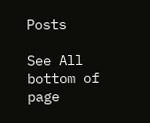Posts

See All
bottom of page